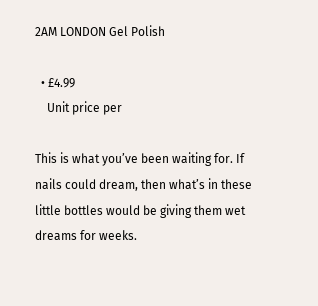2AM LONDON Gel Polish

  • £4.99
    Unit price per

This is what you’ve been waiting for. If nails could dream, then what’s in these little bottles would be giving them wet dreams for weeks.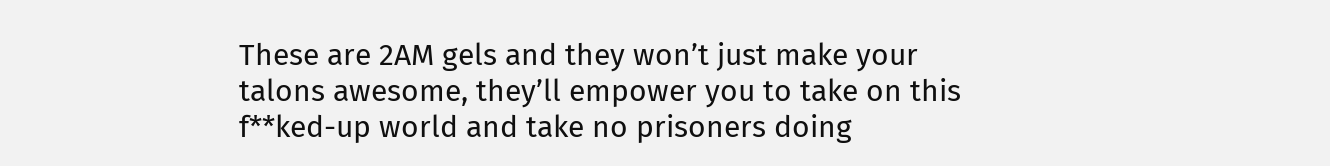These are 2AM gels and they won’t just make your talons awesome, they’ll empower you to take on this f**ked-up world and take no prisoners doing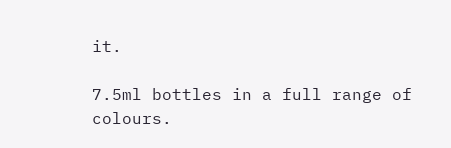it.

7.5ml bottles in a full range of colours.